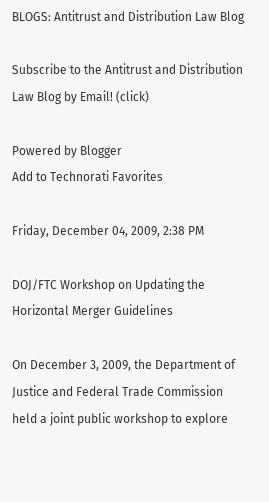BLOGS: Antitrust and Distribution Law Blog

Subscribe to the Antitrust and Distribution Law Blog by Email! (click)

Powered by Blogger
Add to Technorati Favorites

Friday, December 04, 2009, 2:38 PM

DOJ/FTC Workshop on Updating the Horizontal Merger Guidelines

On December 3, 2009, the Department of Justice and Federal Trade Commission held a joint public workshop to explore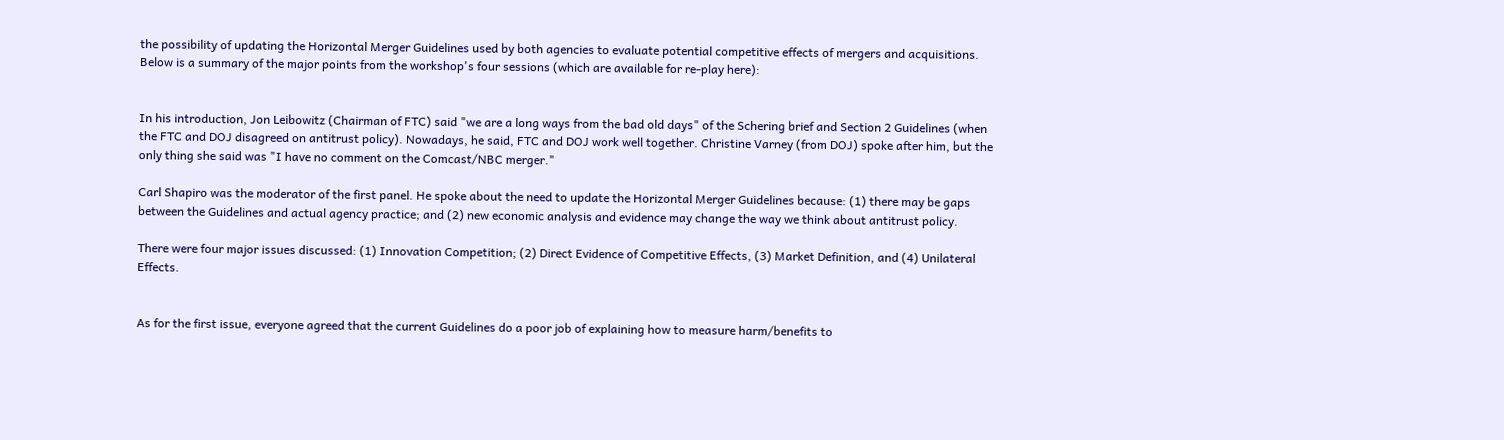the possibility of updating the Horizontal Merger Guidelines used by both agencies to evaluate potential competitive effects of mergers and acquisitions. Below is a summary of the major points from the workshop's four sessions (which are available for re-play here):


In his introduction, Jon Leibowitz (Chairman of FTC) said "we are a long ways from the bad old days" of the Schering brief and Section 2 Guidelines (when the FTC and DOJ disagreed on antitrust policy). Nowadays, he said, FTC and DOJ work well together. Christine Varney (from DOJ) spoke after him, but the only thing she said was "I have no comment on the Comcast/NBC merger."

Carl Shapiro was the moderator of the first panel. He spoke about the need to update the Horizontal Merger Guidelines because: (1) there may be gaps between the Guidelines and actual agency practice; and (2) new economic analysis and evidence may change the way we think about antitrust policy.

There were four major issues discussed: (1) Innovation Competition; (2) Direct Evidence of Competitive Effects, (3) Market Definition, and (4) Unilateral Effects.


As for the first issue, everyone agreed that the current Guidelines do a poor job of explaining how to measure harm/benefits to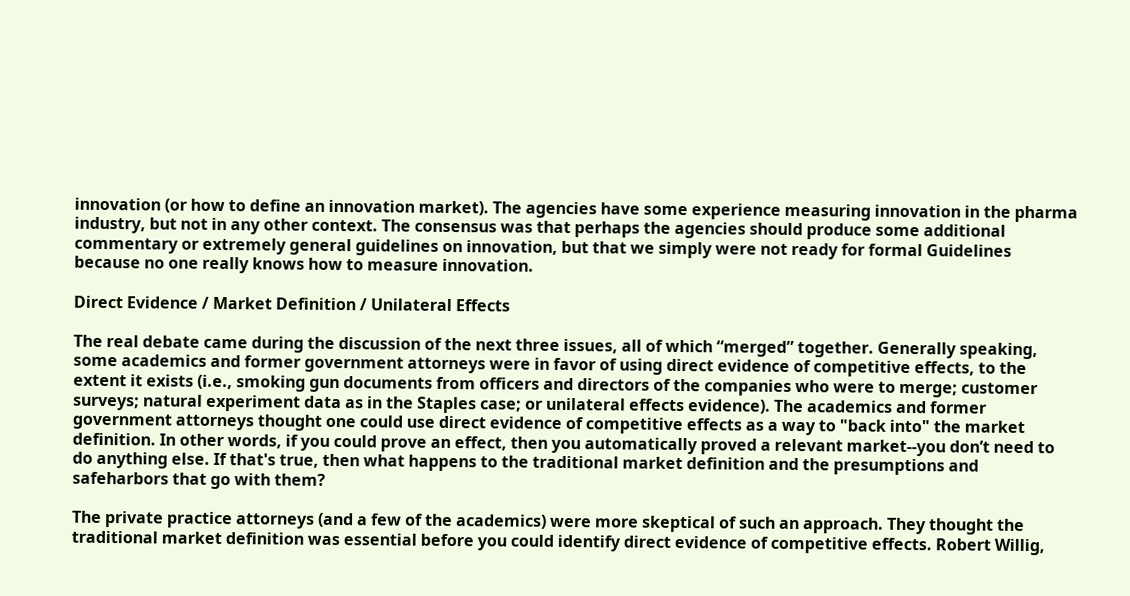innovation (or how to define an innovation market). The agencies have some experience measuring innovation in the pharma industry, but not in any other context. The consensus was that perhaps the agencies should produce some additional commentary or extremely general guidelines on innovation, but that we simply were not ready for formal Guidelines because no one really knows how to measure innovation.

Direct Evidence / Market Definition / Unilateral Effects

The real debate came during the discussion of the next three issues, all of which “merged” together. Generally speaking, some academics and former government attorneys were in favor of using direct evidence of competitive effects, to the extent it exists (i.e., smoking gun documents from officers and directors of the companies who were to merge; customer surveys; natural experiment data as in the Staples case; or unilateral effects evidence). The academics and former government attorneys thought one could use direct evidence of competitive effects as a way to "back into" the market definition. In other words, if you could prove an effect, then you automatically proved a relevant market--you don’t need to do anything else. If that's true, then what happens to the traditional market definition and the presumptions and safeharbors that go with them?

The private practice attorneys (and a few of the academics) were more skeptical of such an approach. They thought the traditional market definition was essential before you could identify direct evidence of competitive effects. Robert Willig,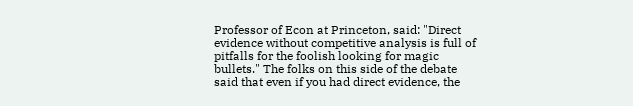Professor of Econ at Princeton, said: "Direct evidence without competitive analysis is full of pitfalls for the foolish looking for magic bullets." The folks on this side of the debate said that even if you had direct evidence, the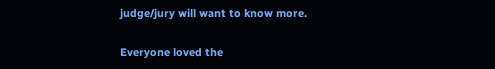judge/jury will want to know more.

Everyone loved the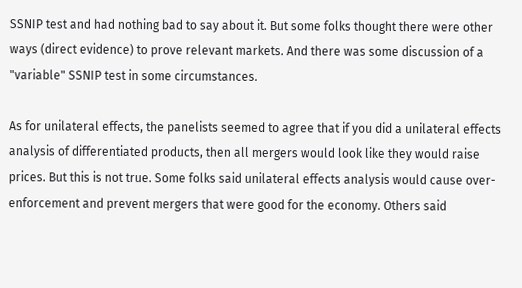SSNIP test and had nothing bad to say about it. But some folks thought there were other ways (direct evidence) to prove relevant markets. And there was some discussion of a "variable" SSNIP test in some circumstances.

As for unilateral effects, the panelists seemed to agree that if you did a unilateral effects analysis of differentiated products, then all mergers would look like they would raise prices. But this is not true. Some folks said unilateral effects analysis would cause over-enforcement and prevent mergers that were good for the economy. Others said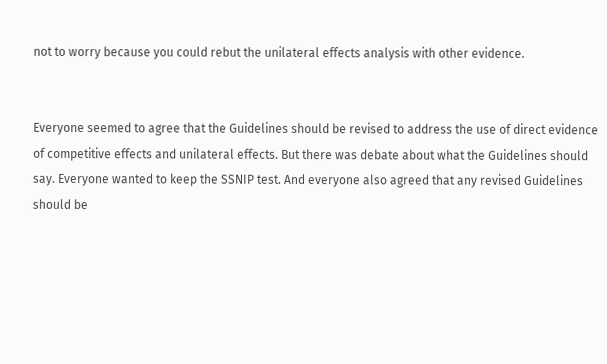not to worry because you could rebut the unilateral effects analysis with other evidence.


Everyone seemed to agree that the Guidelines should be revised to address the use of direct evidence of competitive effects and unilateral effects. But there was debate about what the Guidelines should say. Everyone wanted to keep the SSNIP test. And everyone also agreed that any revised Guidelines should be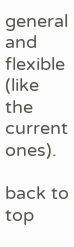general and flexible (like the current ones).

back to top